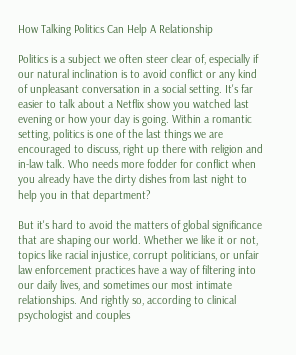How Talking Politics Can Help A Relationship

Politics is a subject we often steer clear of, especially if our natural inclination is to avoid conflict or any kind of unpleasant conversation in a social setting. It's far easier to talk about a Netflix show you watched last evening or how your day is going. Within a romantic setting, politics is one of the last things we are encouraged to discuss, right up there with religion and in-law talk. Who needs more fodder for conflict when you already have the dirty dishes from last night to help you in that department?

But it's hard to avoid the matters of global significance that are shaping our world. Whether we like it or not, topics like racial injustice, corrupt politicians, or unfair law enforcement practices have a way of filtering into our daily lives, and sometimes our most intimate relationships. And rightly so, according to clinical psychologist and couples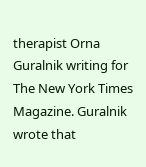therapist Orna Guralnik writing for The New York Times Magazine. Guralnik wrote that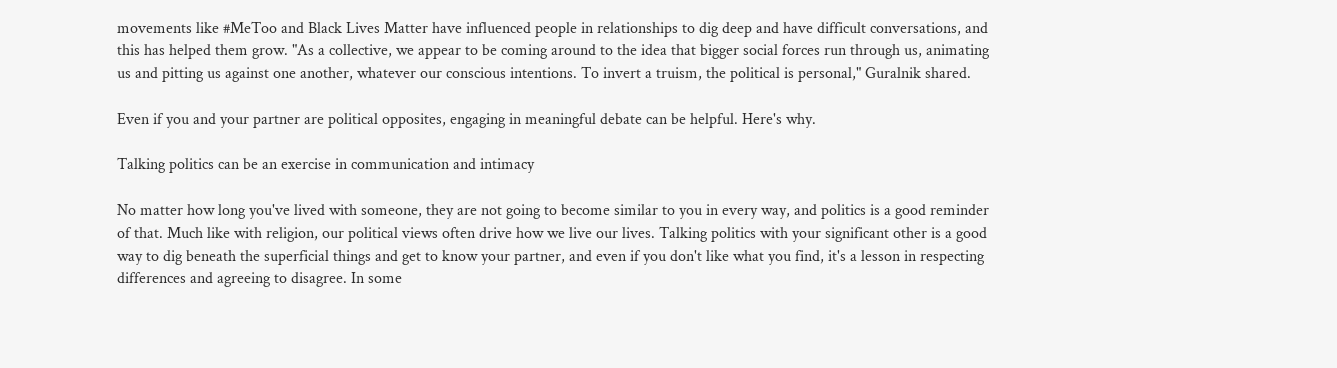movements like #MeToo and Black Lives Matter have influenced people in relationships to dig deep and have difficult conversations, and this has helped them grow. "As a collective, we appear to be coming around to the idea that bigger social forces run through us, animating us and pitting us against one another, whatever our conscious intentions. To invert a truism, the political is personal," Guralnik shared.

Even if you and your partner are political opposites, engaging in meaningful debate can be helpful. Here's why.

Talking politics can be an exercise in communication and intimacy

No matter how long you've lived with someone, they are not going to become similar to you in every way, and politics is a good reminder of that. Much like with religion, our political views often drive how we live our lives. Talking politics with your significant other is a good way to dig beneath the superficial things and get to know your partner, and even if you don't like what you find, it's a lesson in respecting differences and agreeing to disagree. In some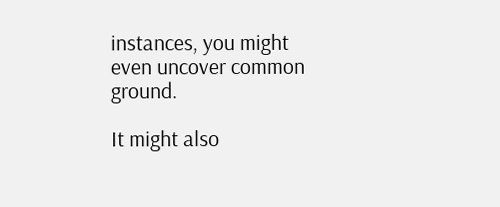instances, you might even uncover common ground.

It might also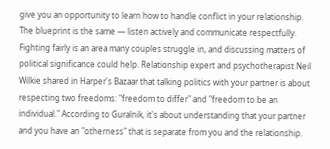give you an opportunity to learn how to handle conflict in your relationship. The blueprint is the same — listen actively and communicate respectfully. Fighting fairly is an area many couples struggle in, and discussing matters of political significance could help. Relationship expert and psychotherapist Neil Wilkie shared in Harper's Bazaar that talking politics with your partner is about respecting two freedoms: "freedom to differ" and "freedom to be an individual." According to Guralnik, it's about understanding that your partner and you have an "otherness" that is separate from you and the relationship.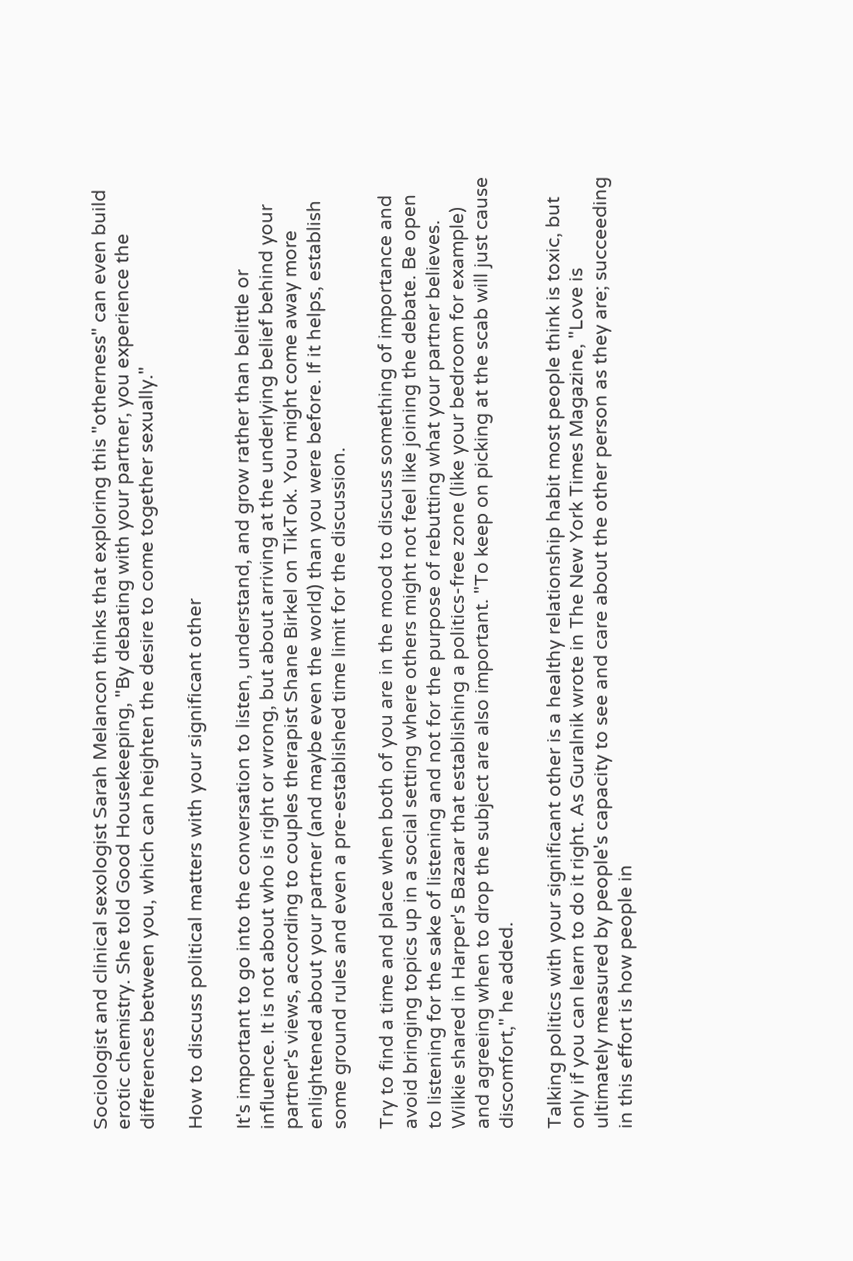Sociologist and clinical sexologist Sarah Melancon thinks that exploring this "otherness" can even build erotic chemistry. She told Good Housekeeping, "By debating with your partner, you experience the differences between you, which can heighten the desire to come together sexually."

How to discuss political matters with your significant other

It's important to go into the conversation to listen, understand, and grow rather than belittle or influence. It is not about who is right or wrong, but about arriving at the underlying belief behind your partner's views, according to couples therapist Shane Birkel on TikTok. You might come away more enlightened about your partner (and maybe even the world) than you were before. If it helps, establish some ground rules and even a pre-established time limit for the discussion.

Try to find a time and place when both of you are in the mood to discuss something of importance and avoid bringing topics up in a social setting where others might not feel like joining the debate. Be open to listening for the sake of listening and not for the purpose of rebutting what your partner believes. Wilkie shared in Harper's Bazaar that establishing a politics-free zone (like your bedroom for example) and agreeing when to drop the subject are also important. "To keep on picking at the scab will just cause discomfort," he added.

Talking politics with your significant other is a healthy relationship habit most people think is toxic, but only if you can learn to do it right. As Guralnik wrote in The New York Times Magazine, "Love is ultimately measured by people's capacity to see and care about the other person as they are; succeeding in this effort is how people in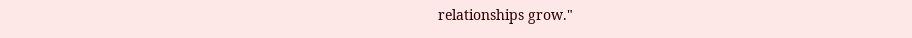relationships grow."